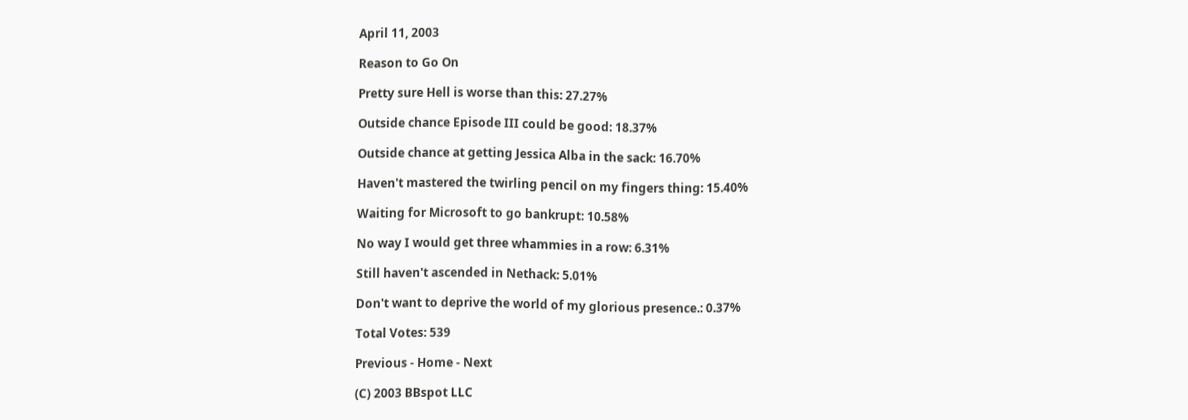April 11, 2003

Reason to Go On

Pretty sure Hell is worse than this: 27.27%

Outside chance Episode III could be good: 18.37%

Outside chance at getting Jessica Alba in the sack: 16.70%

Haven't mastered the twirling pencil on my fingers thing: 15.40%

Waiting for Microsoft to go bankrupt: 10.58%

No way I would get three whammies in a row: 6.31%

Still haven't ascended in Nethack: 5.01%

Don't want to deprive the world of my glorious presence.: 0.37%

Total Votes: 539

Previous - Home - Next

(C) 2003 BBspot LLC